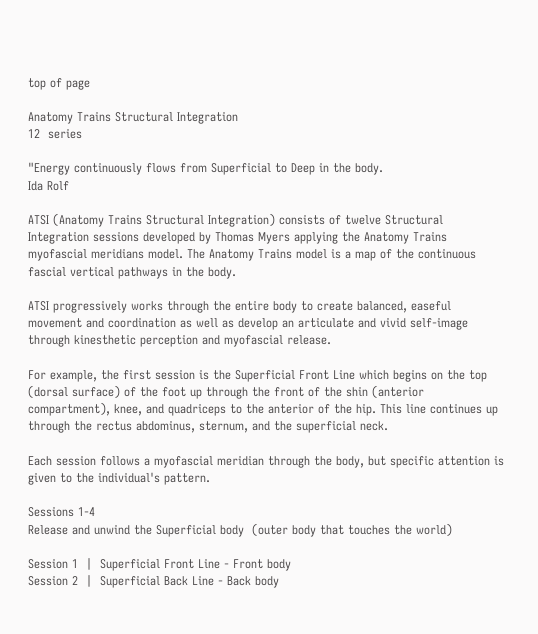top of page

Anatomy Trains Structural Integration
12  series

"Energy continuously flows from Superficial to Deep in the body.
Ida Rolf

ATSI (Anatomy Trains Structural Integration) consists of twelve Structural Integration sessions developed by Thomas Myers applying the Anatomy Trains myofascial meridians model. The Anatomy Trains model is a map of the continuous fascial vertical pathways in the body.

ATSI progressively works through the entire body to create balanced, easeful movement and coordination as well as develop an articulate and vivid self-image through kinesthetic perception and myofascial release.

For example, the first session is the Superficial Front Line which begins on the top (dorsal surface) of the foot up through the front of the shin (anterior compartment), knee, and quadriceps to the anterior of the hip. This line continues up through the rectus abdominus, sternum, and the superficial neck.

Each session follows a myofascial meridian through the body, but specific attention is given to the individual's pattern.

Sessions 1-4
Release and unwind the Superficial body  (outer body that touches the world)

Session 1  |  Superficial Front Line - Front body
Session 2  |  Superficial Back Line - Back body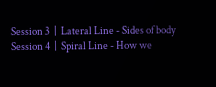Session 3  |  Lateral Line - Sides of body
Session 4  |  Spiral Line - How we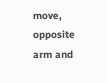move, opposite arm and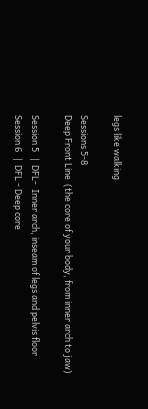legs like walking

Sessions 5-8
Deep Front Line  (the core of your body, from inner arch to jaw)

Session 5   |  DFL-  Inner arch, inseam of legs and pelvis floor
Session 6   |  DFL - Deep core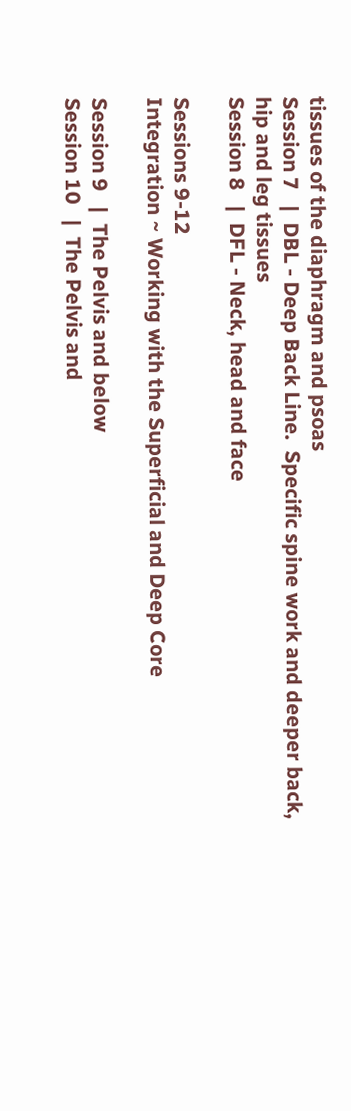tissues of the diaphragm and psoas
Session 7   |  DBL - Deep Back Line.  Specific spine work and deeper back, hip and leg tissues
Session 8   |  DFL - Neck, head and face

Sessions 9-12
Integration ~ Working with the Superficial and Deep Core

Session 9   |  The Pelvis and below
Session 10   |  The Pelvis and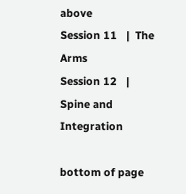above
Session 11   |  The Arms
Session 12   |  Spine and Integration

bottom of page